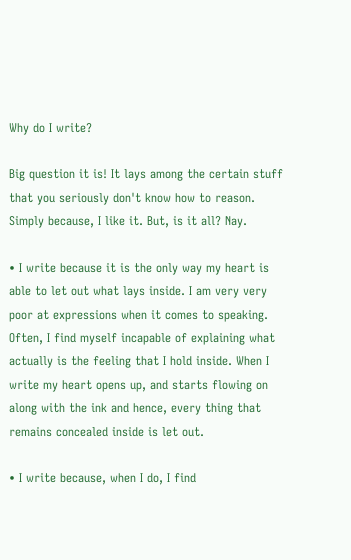Why do I write?

Big question it is! It lays among the certain stuff that you seriously don't know how to reason.
Simply because, I like it. But, is it all? Nay.

• I write because it is the only way my heart is able to let out what lays inside. I am very very poor at expressions when it comes to speaking. Often, I find myself incapable of explaining what actually is the feeling that I hold inside. When I write my heart opens up, and starts flowing on along with the ink and hence, every thing that remains concealed inside is let out.

• I write because, when I do, I find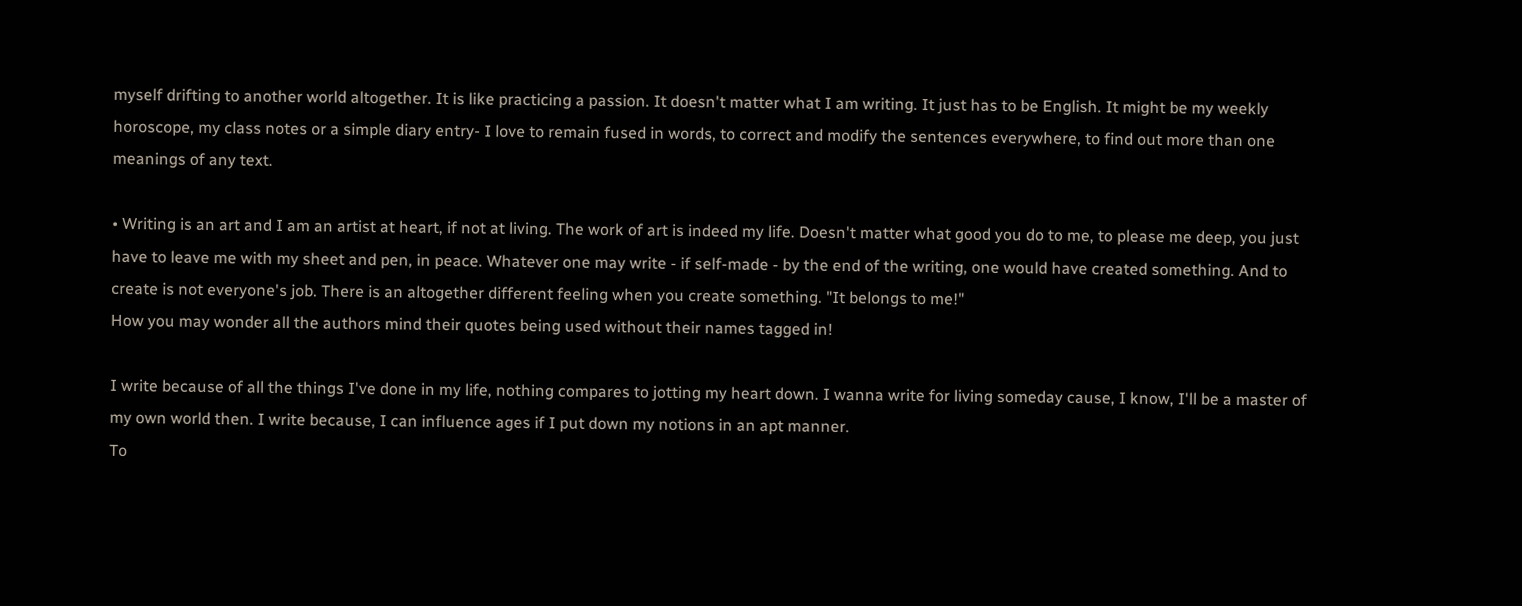myself drifting to another world altogether. It is like practicing a passion. It doesn't matter what I am writing. It just has to be English. It might be my weekly horoscope, my class notes or a simple diary entry- I love to remain fused in words, to correct and modify the sentences everywhere, to find out more than one meanings of any text.

• Writing is an art and I am an artist at heart, if not at living. The work of art is indeed my life. Doesn't matter what good you do to me, to please me deep, you just have to leave me with my sheet and pen, in peace. Whatever one may write - if self-made - by the end of the writing, one would have created something. And to create is not everyone's job. There is an altogether different feeling when you create something. "It belongs to me!"
How you may wonder all the authors mind their quotes being used without their names tagged in!

I write because of all the things I've done in my life, nothing compares to jotting my heart down. I wanna write for living someday cause, I know, I'll be a master of my own world then. I write because, I can influence ages if I put down my notions in an apt manner.
To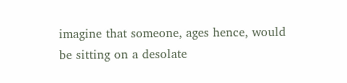imagine that someone, ages hence, would be sitting on a desolate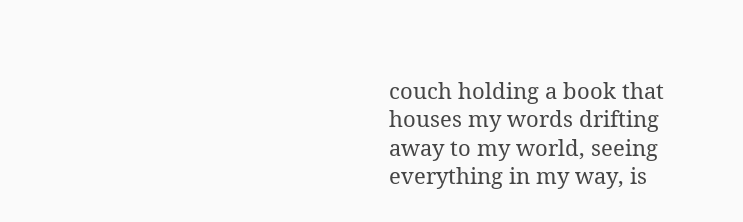couch holding a book that houses my words drifting away to my world, seeing everything in my way, is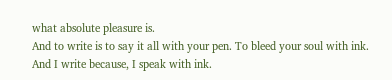what absolute pleasure is.
And to write is to say it all with your pen. To bleed your soul with ink.
And I write because, I speak with ink.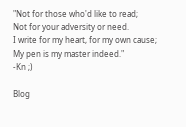"Not for those who'd like to read;
Not for your adversity or need.
I write for my heart, for my own cause;
My pen is my master indeed."
-Kn ;)

Blog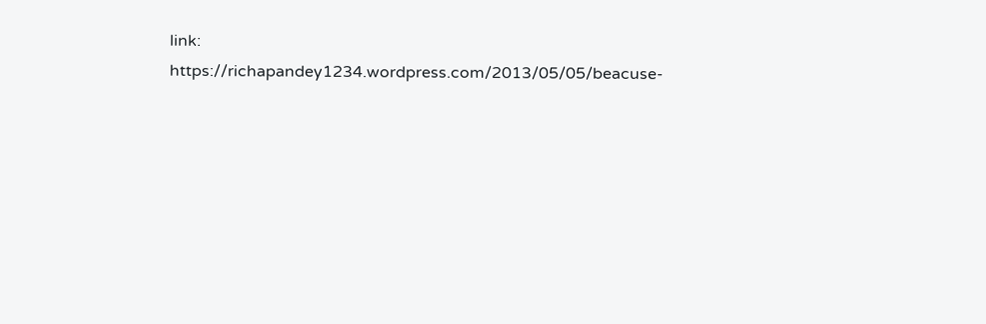link: https://richapandey1234.wordpress.com/2013/05/05/beacuse-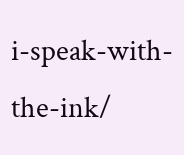i-speak-with-the-ink/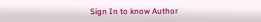Sign In to know Author